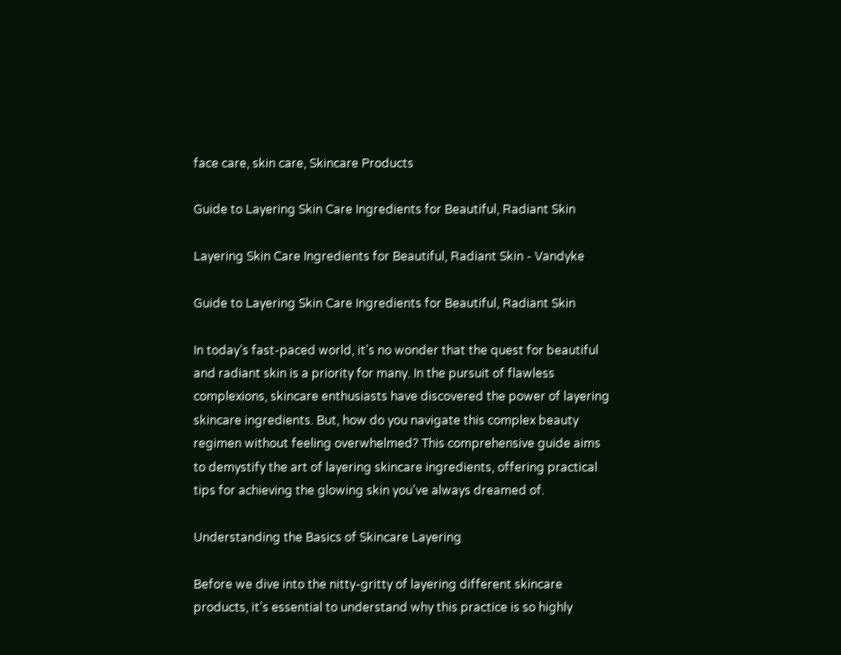face care, skin care, Skincare Products

Guide to Layering Skin Care Ingredients for Beautiful, Radiant Skin

Layering Skin Care Ingredients for Beautiful, Radiant Skin - Vandyke

Guide to Layering Skin Care Ingredients for Beautiful, Radiant Skin

In today’s fast-paced world, it’s no wonder that the quest for beautiful and radiant skin is a priority for many. In the pursuit of flawless complexions, skincare enthusiasts have discovered the power of layering skincare ingredients. But, how do you navigate this complex beauty regimen without feeling overwhelmed? This comprehensive guide aims to demystify the art of layering skincare ingredients, offering practical tips for achieving the glowing skin you’ve always dreamed of.

Understanding the Basics of Skincare Layering

Before we dive into the nitty-gritty of layering different skincare products, it’s essential to understand why this practice is so highly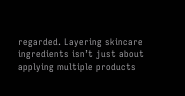regarded. Layering skincare ingredients isn’t just about applying multiple products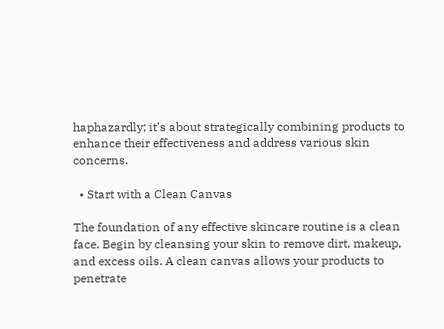haphazardly; it’s about strategically combining products to enhance their effectiveness and address various skin concerns.

  • Start with a Clean Canvas

The foundation of any effective skincare routine is a clean face. Begin by cleansing your skin to remove dirt, makeup, and excess oils. A clean canvas allows your products to penetrate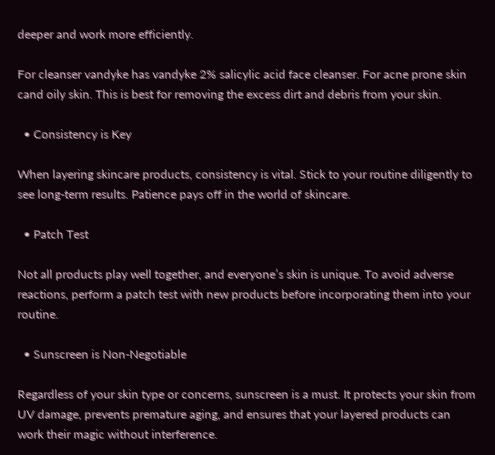deeper and work more efficiently.

For cleanser vandyke has vandyke 2% salicylic acid face cleanser. For acne prone skin cand oily skin. This is best for removing the excess dirt and debris from your skin.

  • Consistency is Key

When layering skincare products, consistency is vital. Stick to your routine diligently to see long-term results. Patience pays off in the world of skincare.

  • Patch Test

Not all products play well together, and everyone’s skin is unique. To avoid adverse reactions, perform a patch test with new products before incorporating them into your routine.

  • Sunscreen is Non-Negotiable

Regardless of your skin type or concerns, sunscreen is a must. It protects your skin from UV damage, prevents premature aging, and ensures that your layered products can work their magic without interference.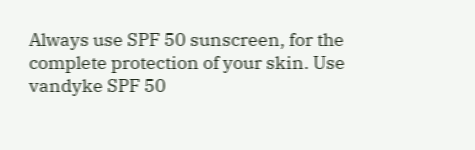Always use SPF 50 sunscreen, for the complete protection of your skin. Use vandyke SPF 50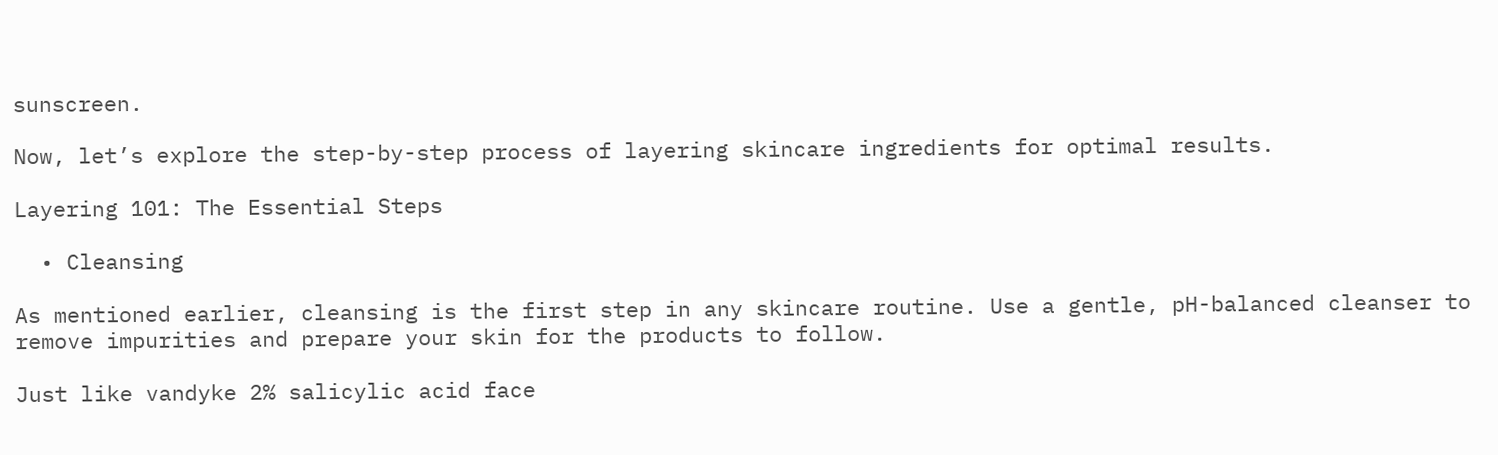sunscreen.

Now, let’s explore the step-by-step process of layering skincare ingredients for optimal results.

Layering 101: The Essential Steps

  • Cleansing

As mentioned earlier, cleansing is the first step in any skincare routine. Use a gentle, pH-balanced cleanser to remove impurities and prepare your skin for the products to follow.

Just like vandyke 2% salicylic acid face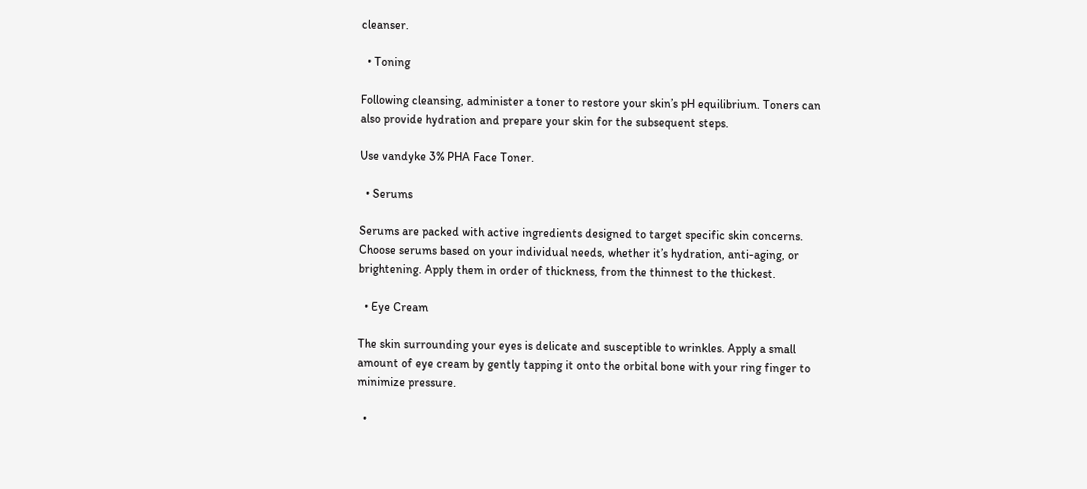cleanser.

  • Toning

Following cleansing, administer a toner to restore your skin’s pH equilibrium. Toners can also provide hydration and prepare your skin for the subsequent steps.

Use vandyke 3% PHA Face Toner.

  • Serums

Serums are packed with active ingredients designed to target specific skin concerns. Choose serums based on your individual needs, whether it’s hydration, anti-aging, or brightening. Apply them in order of thickness, from the thinnest to the thickest.

  • Eye Cream

The skin surrounding your eyes is delicate and susceptible to wrinkles. Apply a small amount of eye cream by gently tapping it onto the orbital bone with your ring finger to minimize pressure.

  •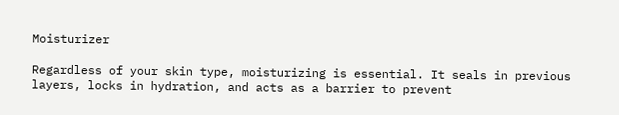Moisturizer

Regardless of your skin type, moisturizing is essential. It seals in previous layers, locks in hydration, and acts as a barrier to prevent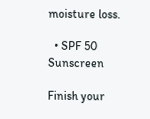moisture loss.

  • SPF 50 Sunscreen

Finish your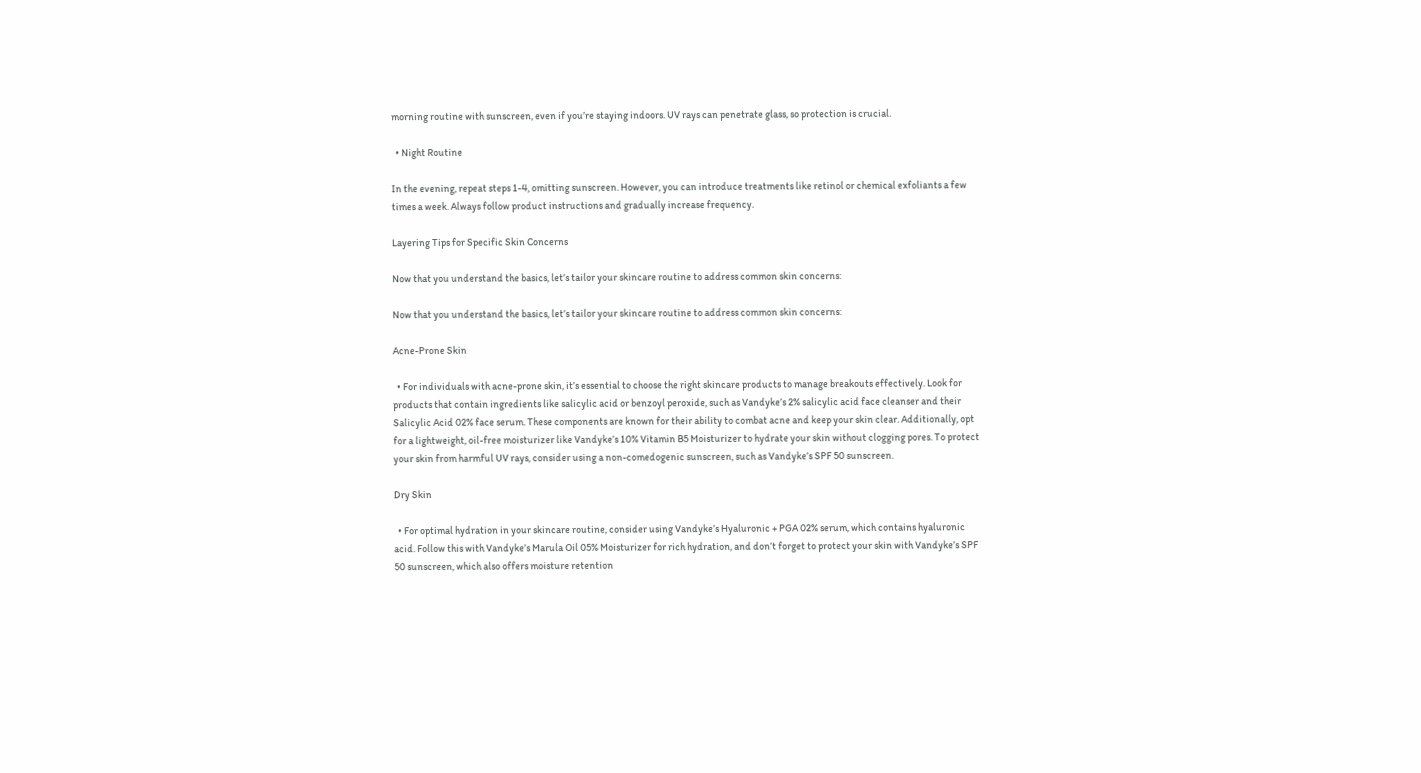morning routine with sunscreen, even if you’re staying indoors. UV rays can penetrate glass, so protection is crucial.

  • Night Routine

In the evening, repeat steps 1-4, omitting sunscreen. However, you can introduce treatments like retinol or chemical exfoliants a few times a week. Always follow product instructions and gradually increase frequency.

Layering Tips for Specific Skin Concerns

Now that you understand the basics, let’s tailor your skincare routine to address common skin concerns:

Now that you understand the basics, let’s tailor your skincare routine to address common skin concerns:

Acne-Prone Skin

  • For individuals with acne-prone skin, it’s essential to choose the right skincare products to manage breakouts effectively. Look for products that contain ingredients like salicylic acid or benzoyl peroxide, such as Vandyke’s 2% salicylic acid face cleanser and their Salicylic Acid 02% face serum. These components are known for their ability to combat acne and keep your skin clear. Additionally, opt for a lightweight, oil-free moisturizer like Vandyke’s 10% Vitamin B5 Moisturizer to hydrate your skin without clogging pores. To protect your skin from harmful UV rays, consider using a non-comedogenic sunscreen, such as Vandyke’s SPF 50 sunscreen.

Dry Skin

  • For optimal hydration in your skincare routine, consider using Vandyke’s Hyaluronic + PGA 02% serum, which contains hyaluronic acid. Follow this with Vandyke’s Marula Oil 05% Moisturizer for rich hydration, and don’t forget to protect your skin with Vandyke’s SPF 50 sunscreen, which also offers moisture retention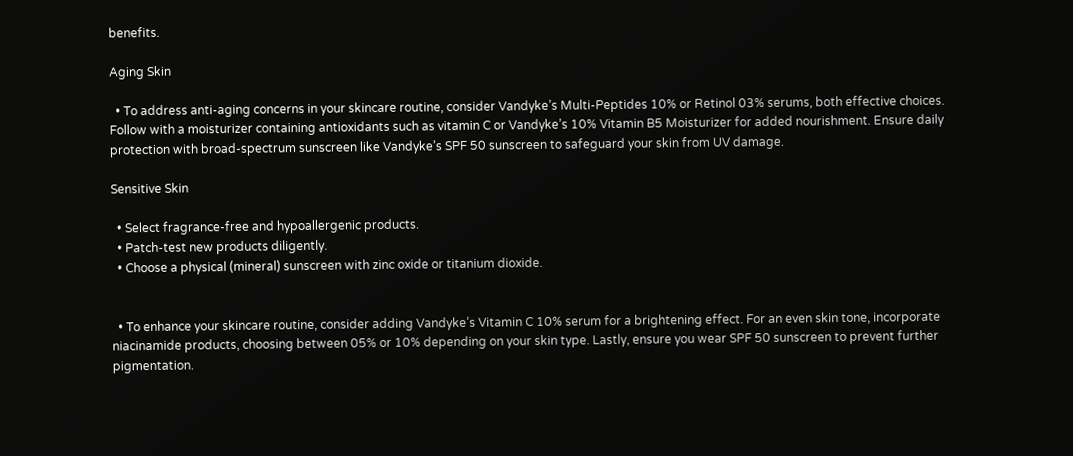benefits.

Aging Skin

  • To address anti-aging concerns in your skincare routine, consider Vandyke’s Multi-Peptides 10% or Retinol 03% serums, both effective choices. Follow with a moisturizer containing antioxidants such as vitamin C or Vandyke’s 10% Vitamin B5 Moisturizer for added nourishment. Ensure daily protection with broad-spectrum sunscreen like Vandyke’s SPF 50 sunscreen to safeguard your skin from UV damage.

Sensitive Skin

  • Select fragrance-free and hypoallergenic products.
  • Patch-test new products diligently.
  • Choose a physical (mineral) sunscreen with zinc oxide or titanium dioxide.


  • To enhance your skincare routine, consider adding Vandyke’s Vitamin C 10% serum for a brightening effect. For an even skin tone, incorporate niacinamide products, choosing between 05% or 10% depending on your skin type. Lastly, ensure you wear SPF 50 sunscreen to prevent further pigmentation.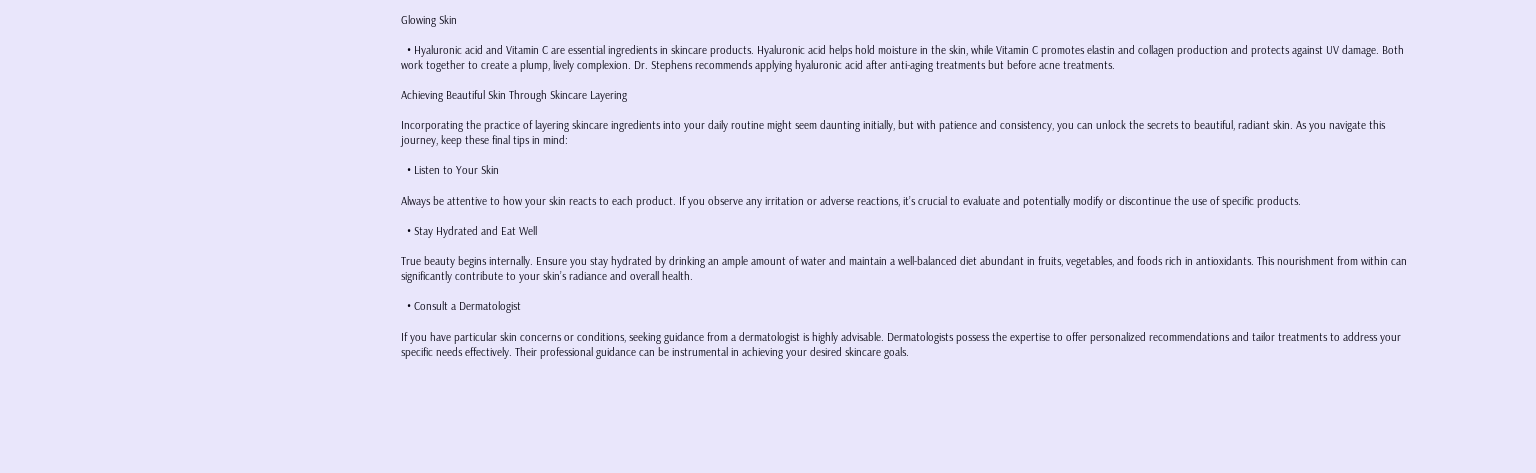Glowing Skin

  • Hyaluronic acid and Vitamin C are essential ingredients in skincare products. Hyaluronic acid helps hold moisture in the skin, while Vitamin C promotes elastin and collagen production and protects against UV damage. Both work together to create a plump, lively complexion. Dr. Stephens recommends applying hyaluronic acid after anti-aging treatments but before acne treatments.

Achieving Beautiful Skin Through Skincare Layering

Incorporating the practice of layering skincare ingredients into your daily routine might seem daunting initially, but with patience and consistency, you can unlock the secrets to beautiful, radiant skin. As you navigate this journey, keep these final tips in mind:

  • Listen to Your Skin

Always be attentive to how your skin reacts to each product. If you observe any irritation or adverse reactions, it’s crucial to evaluate and potentially modify or discontinue the use of specific products.

  • Stay Hydrated and Eat Well

True beauty begins internally. Ensure you stay hydrated by drinking an ample amount of water and maintain a well-balanced diet abundant in fruits, vegetables, and foods rich in antioxidants. This nourishment from within can significantly contribute to your skin’s radiance and overall health.

  • Consult a Dermatologist

If you have particular skin concerns or conditions, seeking guidance from a dermatologist is highly advisable. Dermatologists possess the expertise to offer personalized recommendations and tailor treatments to address your specific needs effectively. Their professional guidance can be instrumental in achieving your desired skincare goals.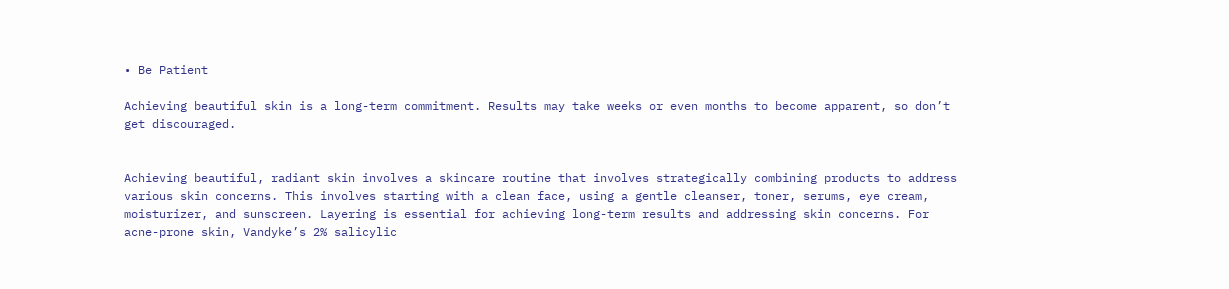• Be Patient

Achieving beautiful skin is a long-term commitment. Results may take weeks or even months to become apparent, so don’t get discouraged.


Achieving beautiful, radiant skin involves a skincare routine that involves strategically combining products to address various skin concerns. This involves starting with a clean face, using a gentle cleanser, toner, serums, eye cream, moisturizer, and sunscreen. Layering is essential for achieving long-term results and addressing skin concerns. For acne-prone skin, Vandyke’s 2% salicylic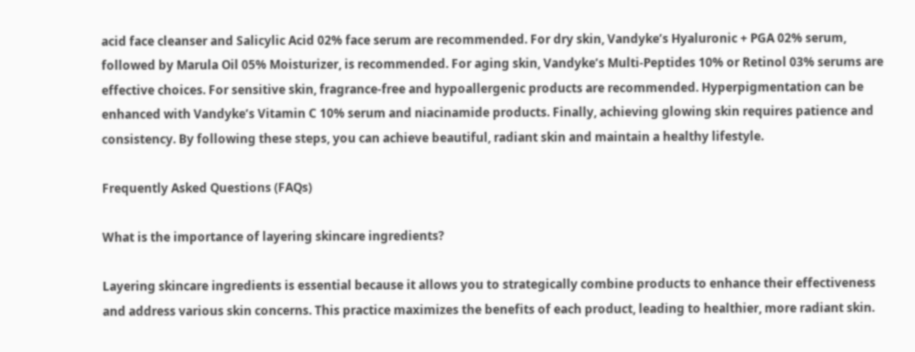acid face cleanser and Salicylic Acid 02% face serum are recommended. For dry skin, Vandyke’s Hyaluronic + PGA 02% serum, followed by Marula Oil 05% Moisturizer, is recommended. For aging skin, Vandyke’s Multi-Peptides 10% or Retinol 03% serums are effective choices. For sensitive skin, fragrance-free and hypoallergenic products are recommended. Hyperpigmentation can be enhanced with Vandyke’s Vitamin C 10% serum and niacinamide products. Finally, achieving glowing skin requires patience and consistency. By following these steps, you can achieve beautiful, radiant skin and maintain a healthy lifestyle.

Frequently Asked Questions (FAQs)

What is the importance of layering skincare ingredients?

Layering skincare ingredients is essential because it allows you to strategically combine products to enhance their effectiveness and address various skin concerns. This practice maximizes the benefits of each product, leading to healthier, more radiant skin.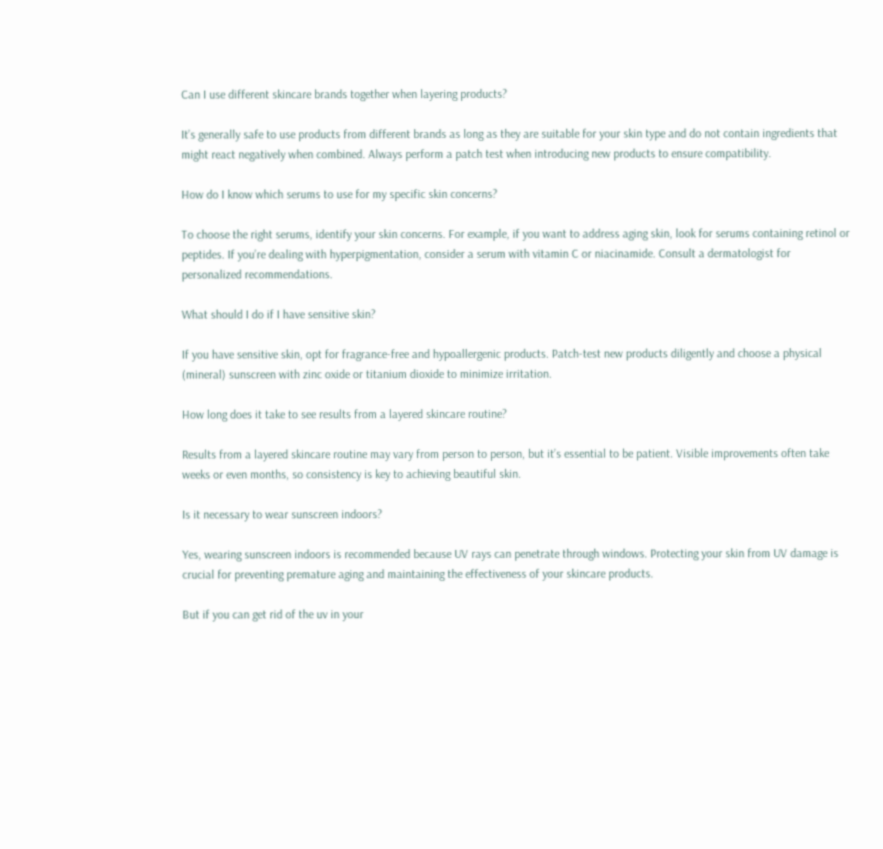Can I use different skincare brands together when layering products?

It’s generally safe to use products from different brands as long as they are suitable for your skin type and do not contain ingredients that might react negatively when combined. Always perform a patch test when introducing new products to ensure compatibility.

How do I know which serums to use for my specific skin concerns?

To choose the right serums, identify your skin concerns. For example, if you want to address aging skin, look for serums containing retinol or peptides. If you’re dealing with hyperpigmentation, consider a serum with vitamin C or niacinamide. Consult a dermatologist for personalized recommendations.

What should I do if I have sensitive skin?

If you have sensitive skin, opt for fragrance-free and hypoallergenic products. Patch-test new products diligently and choose a physical (mineral) sunscreen with zinc oxide or titanium dioxide to minimize irritation.

How long does it take to see results from a layered skincare routine?

Results from a layered skincare routine may vary from person to person, but it’s essential to be patient. Visible improvements often take weeks or even months, so consistency is key to achieving beautiful skin.

Is it necessary to wear sunscreen indoors?

Yes, wearing sunscreen indoors is recommended because UV rays can penetrate through windows. Protecting your skin from UV damage is crucial for preventing premature aging and maintaining the effectiveness of your skincare products.

But if you can get rid of the uv in your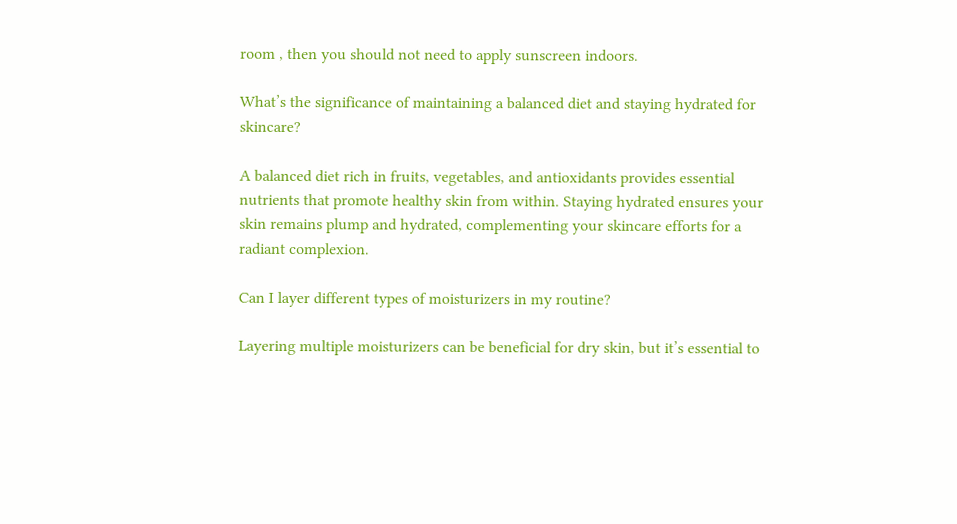room , then you should not need to apply sunscreen indoors.

What’s the significance of maintaining a balanced diet and staying hydrated for skincare?

A balanced diet rich in fruits, vegetables, and antioxidants provides essential nutrients that promote healthy skin from within. Staying hydrated ensures your skin remains plump and hydrated, complementing your skincare efforts for a radiant complexion.

Can I layer different types of moisturizers in my routine?

Layering multiple moisturizers can be beneficial for dry skin, but it’s essential to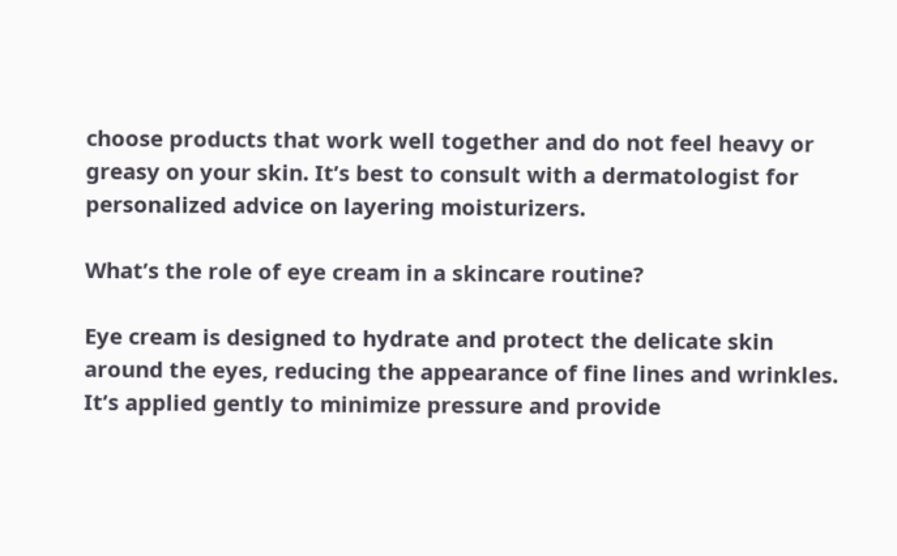choose products that work well together and do not feel heavy or greasy on your skin. It’s best to consult with a dermatologist for personalized advice on layering moisturizers.

What’s the role of eye cream in a skincare routine?

Eye cream is designed to hydrate and protect the delicate skin around the eyes, reducing the appearance of fine lines and wrinkles. It’s applied gently to minimize pressure and provide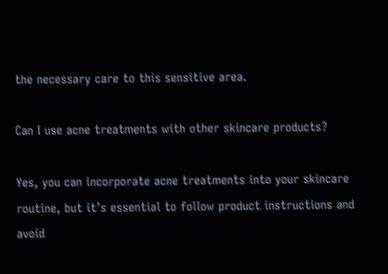the necessary care to this sensitive area.

Can I use acne treatments with other skincare products?

Yes, you can incorporate acne treatments into your skincare routine, but it’s essential to follow product instructions and avoid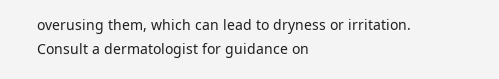overusing them, which can lead to dryness or irritation. Consult a dermatologist for guidance on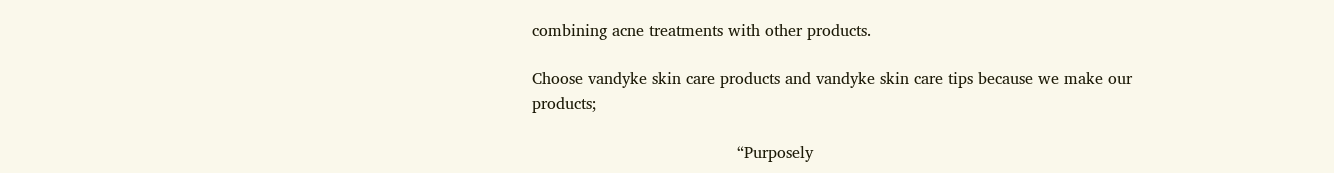combining acne treatments with other products.

Choose vandyke skin care products and vandyke skin care tips because we make our products;

                                         “Purposely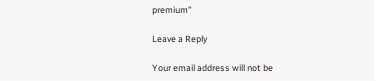premium”

Leave a Reply

Your email address will not be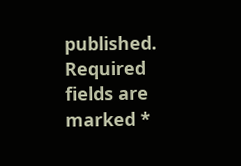published. Required fields are marked *